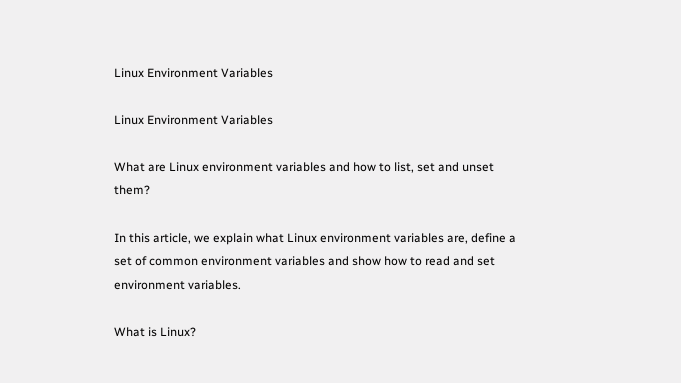Linux Environment Variables

Linux Environment Variables

What are Linux environment variables and how to list, set and unset them?

In this article, we explain what Linux environment variables are, define a set of common environment variables and show how to read and set environment variables.

What is Linux?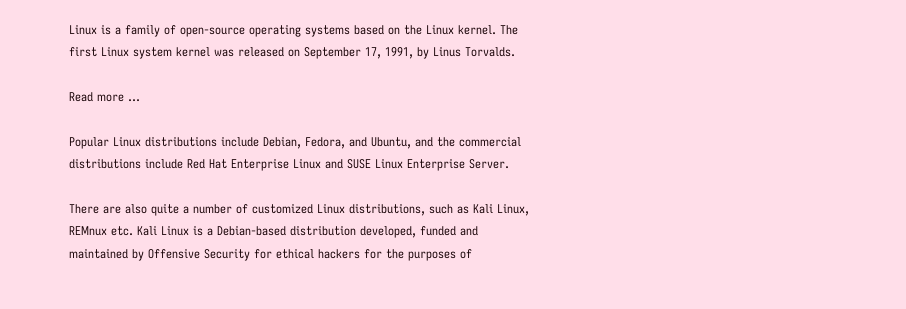Linux is a family of open-source operating systems based on the Linux kernel. The first Linux system kernel was released on September 17, 1991, by Linus Torvalds.

Read more …

Popular Linux distributions include Debian, Fedora, and Ubuntu, and the commercial distributions include Red Hat Enterprise Linux and SUSE Linux Enterprise Server.

There are also quite a number of customized Linux distributions, such as Kali Linux, REMnux etc. Kali Linux is a Debian-based distribution developed, funded and maintained by Offensive Security for ethical hackers for the purposes of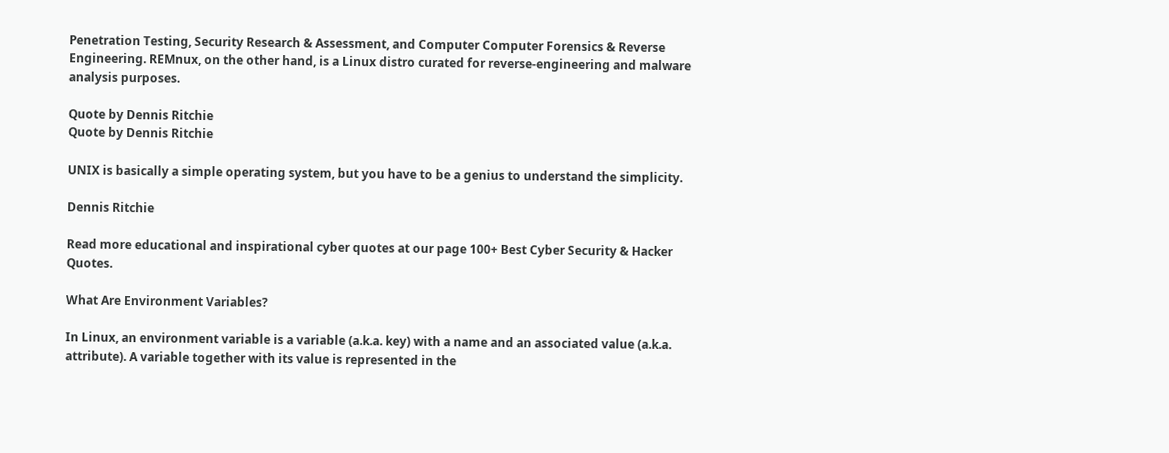Penetration Testing, Security Research & Assessment, and Computer Computer Forensics & Reverse Engineering. REMnux, on the other hand, is a Linux distro curated for reverse-engineering and malware analysis purposes.

Quote by Dennis Ritchie
Quote by Dennis Ritchie

UNIX is basically a simple operating system, but you have to be a genius to understand the simplicity.

Dennis Ritchie

Read more educational and inspirational cyber quotes at our page 100+ Best Cyber Security & Hacker Quotes.

What Are Environment Variables?

In Linux, an environment variable is a variable (a.k.a. key) with a name and an associated value (a.k.a. attribute). A variable together with its value is represented in the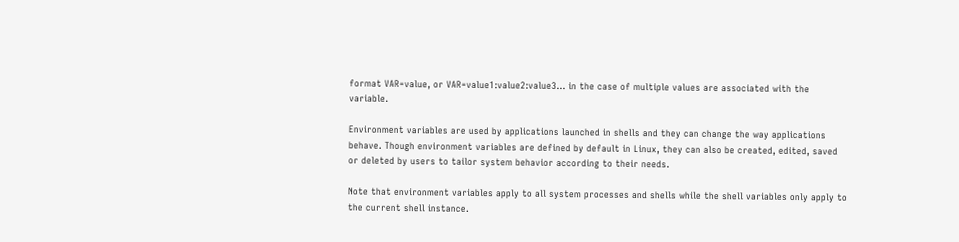format VAR=value, or VAR=value1:value2:value3... in the case of multiple values are associated with the variable.

Environment variables are used by applications launched in shells and they can change the way applications behave. Though environment variables are defined by default in Linux, they can also be created, edited, saved or deleted by users to tailor system behavior according to their needs.

Note that environment variables apply to all system processes and shells while the shell variables only apply to the current shell instance.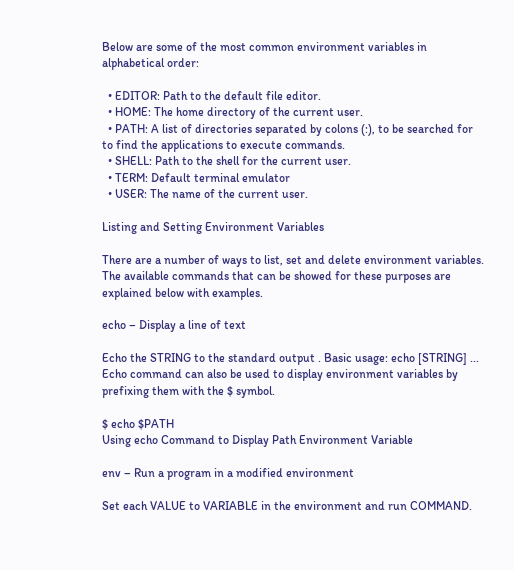Below are some of the most common environment variables in alphabetical order:

  • EDITOR: Path to the default file editor.
  • HOME: The home directory of the current user.
  • PATH: A list of directories separated by colons (:), to be searched for to find the applications to execute commands.
  • SHELL: Path to the shell for the current user.
  • TERM: Default terminal emulator
  • USER: The name of the current user.

Listing and Setting Environment Variables

There are a number of ways to list, set and delete environment variables. The available commands that can be showed for these purposes are explained below with examples.

echo – Display a line of text

Echo the STRING to the standard output . Basic usage: echo [STRING] ... Echo command can also be used to display environment variables by prefixing them with the $ symbol.

$ echo $PATH
Using echo Command to Display Path Environment Variable

env – Run a program in a modified environment

Set each VALUE to VARIABLE in the environment and run COMMAND.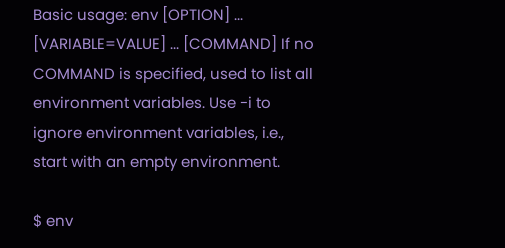Basic usage: env [OPTION] ... [VARIABLE=VALUE] ... [COMMAND] If no COMMAND is specified, used to list all environment variables. Use -i to ignore environment variables, i.e., start with an empty environment.

$ env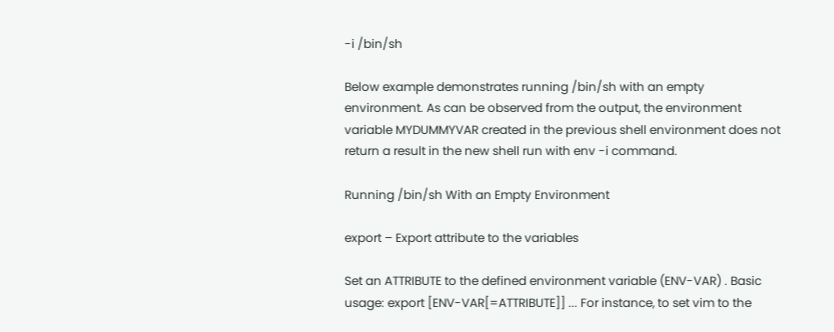-i /bin/sh

Below example demonstrates running /bin/sh with an empty environment. As can be observed from the output, the environment variable MYDUMMYVAR created in the previous shell environment does not return a result in the new shell run with env -i command.

Running /bin/sh With an Empty Environment

export – Export attribute to the variables

Set an ATTRIBUTE to the defined environment variable (ENV-VAR) . Basic usage: export [ENV-VAR[=ATTRIBUTE]] ... For instance, to set vim to the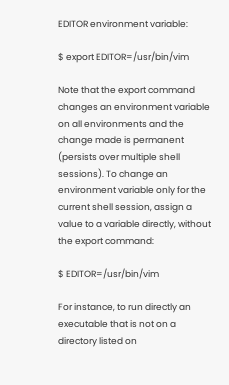EDITOR environment variable:

$ export EDITOR=/usr/bin/vim

Note that the export command changes an environment variable on all environments and the change made is permanent (persists over multiple shell sessions). To change an environment variable only for the current shell session, assign a value to a variable directly, without the export command:

$ EDITOR=/usr/bin/vim

For instance, to run directly an executable that is not on a directory listed on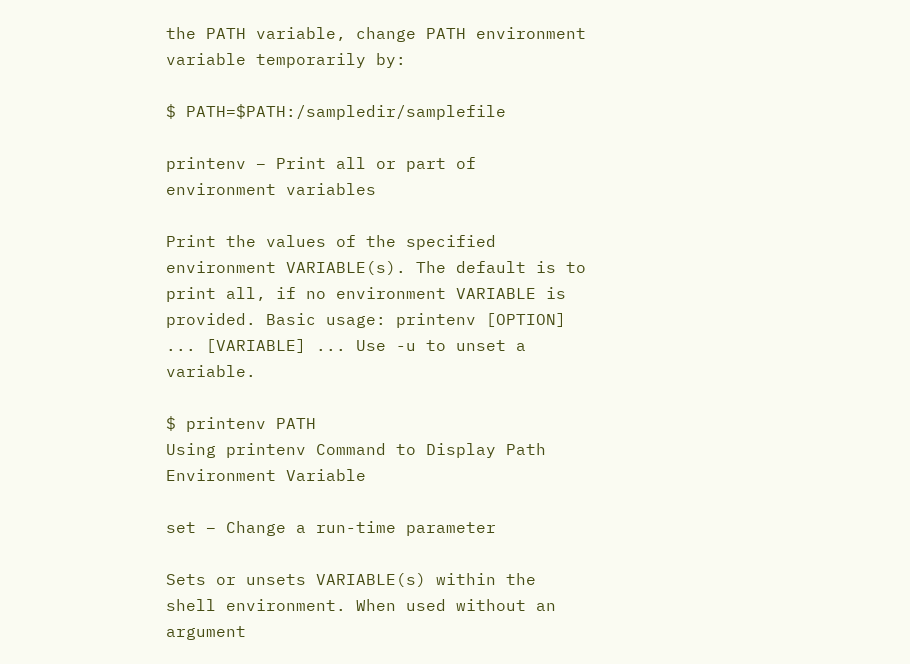the PATH variable, change PATH environment variable temporarily by:

$ PATH=$PATH:/sampledir/samplefile

printenv – Print all or part of environment variables

Print the values of the specified environment VARIABLE(s). The default is to print all, if no environment VARIABLE is provided. Basic usage: printenv [OPTION] ... [VARIABLE] ... Use -u to unset a variable.

$ printenv PATH
Using printenv Command to Display Path Environment Variable

set – Change a run-time parameter

Sets or unsets VARIABLE(s) within the shell environment. When used without an argument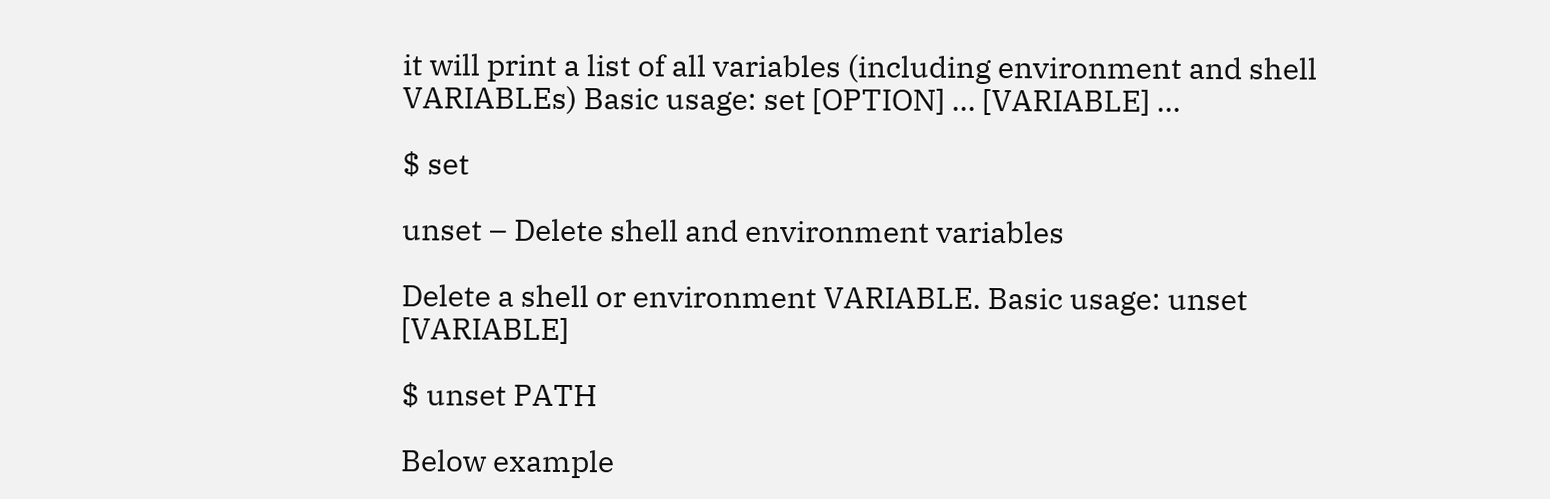it will print a list of all variables (including environment and shell VARIABLEs) Basic usage: set [OPTION] ... [VARIABLE] ...

$ set

unset – Delete shell and environment variables

Delete a shell or environment VARIABLE. Basic usage: unset [VARIABLE]

$ unset PATH

Below example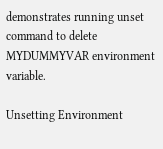demonstrates running unset command to delete MYDUMMYVAR environment variable.

Unsetting Environment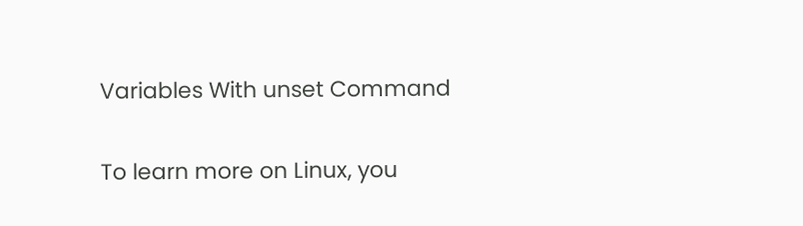Variables With unset Command

To learn more on Linux, you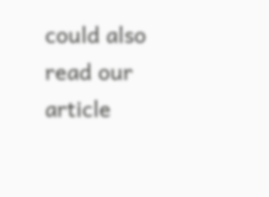could also read our article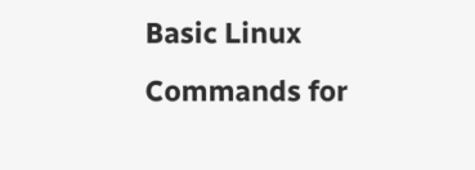Basic Linux Commands for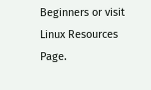Beginners or visit Linux Resources Page.